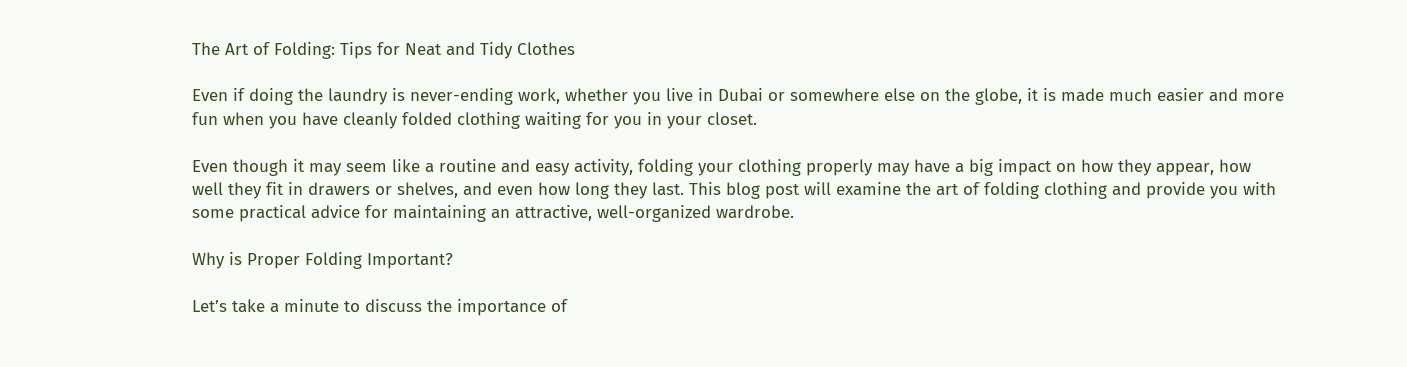The Art of Folding: Tips for Neat and Tidy Clothes

Even if doing the laundry is never-ending work, whether you live in Dubai or somewhere else on the globe, it is made much easier and more fun when you have cleanly folded clothing waiting for you in your closet.

Even though it may seem like a routine and easy activity, folding your clothing properly may have a big impact on how they appear, how well they fit in drawers or shelves, and even how long they last. This blog post will examine the art of folding clothing and provide you with some practical advice for maintaining an attractive, well-organized wardrobe.

Why is Proper Folding Important?

Let’s take a minute to discuss the importance of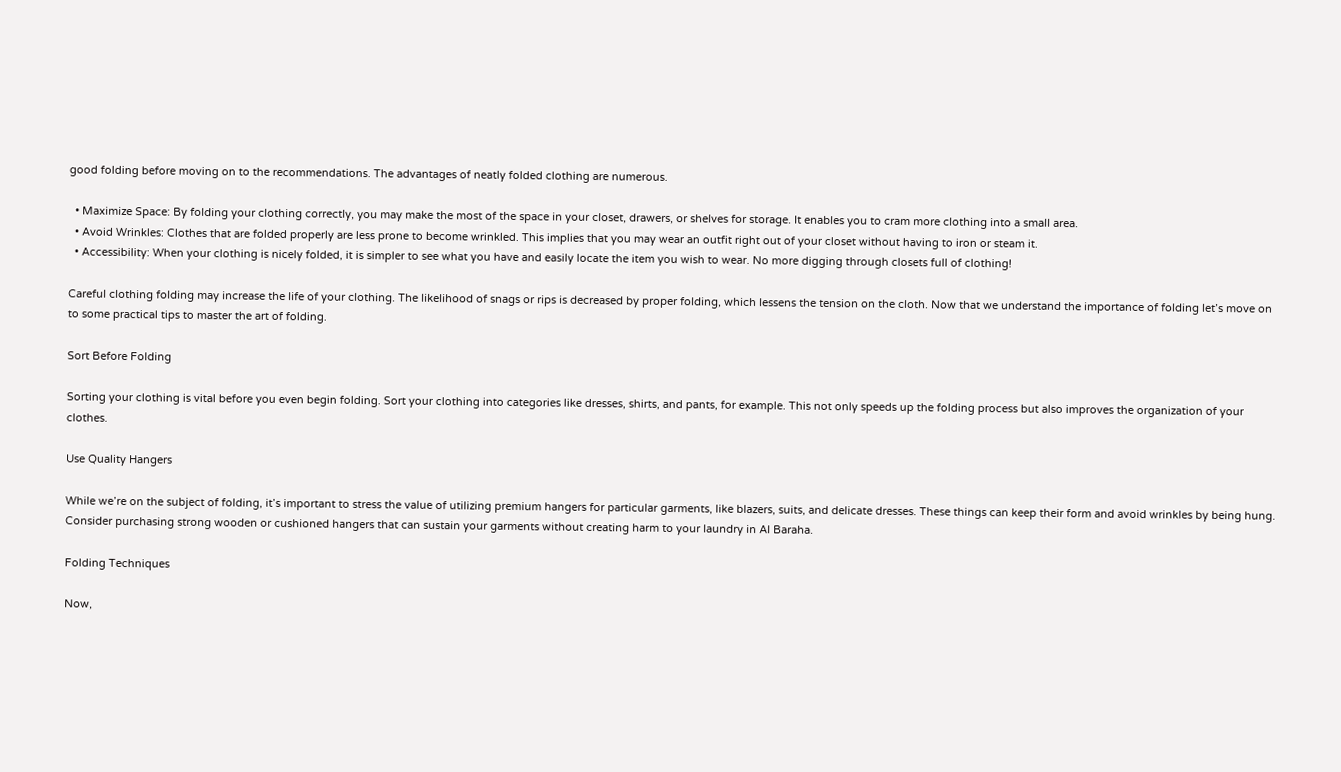good folding before moving on to the recommendations. The advantages of neatly folded clothing are numerous.

  • Maximize Space: By folding your clothing correctly, you may make the most of the space in your closet, drawers, or shelves for storage. It enables you to cram more clothing into a small area.
  • Avoid Wrinkles: Clothes that are folded properly are less prone to become wrinkled. This implies that you may wear an outfit right out of your closet without having to iron or steam it.
  • Accessibility: When your clothing is nicely folded, it is simpler to see what you have and easily locate the item you wish to wear. No more digging through closets full of clothing!

Careful clothing folding may increase the life of your clothing. The likelihood of snags or rips is decreased by proper folding, which lessens the tension on the cloth. Now that we understand the importance of folding let’s move on to some practical tips to master the art of folding.

Sort Before Folding

Sorting your clothing is vital before you even begin folding. Sort your clothing into categories like dresses, shirts, and pants, for example. This not only speeds up the folding process but also improves the organization of your clothes.

Use Quality Hangers

While we’re on the subject of folding, it’s important to stress the value of utilizing premium hangers for particular garments, like blazers, suits, and delicate dresses. These things can keep their form and avoid wrinkles by being hung. Consider purchasing strong wooden or cushioned hangers that can sustain your garments without creating harm to your laundry in Al Baraha.

Folding Techniques

Now,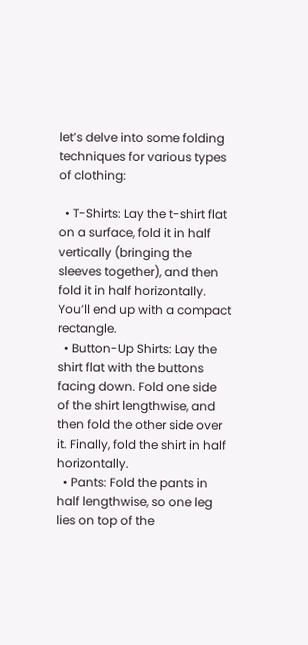let’s delve into some folding techniques for various types of clothing:

  • T-Shirts: Lay the t-shirt flat on a surface, fold it in half vertically (bringing the sleeves together), and then fold it in half horizontally. You’ll end up with a compact rectangle.
  • Button-Up Shirts: Lay the shirt flat with the buttons facing down. Fold one side of the shirt lengthwise, and then fold the other side over it. Finally, fold the shirt in half horizontally.
  • Pants: Fold the pants in half lengthwise, so one leg lies on top of the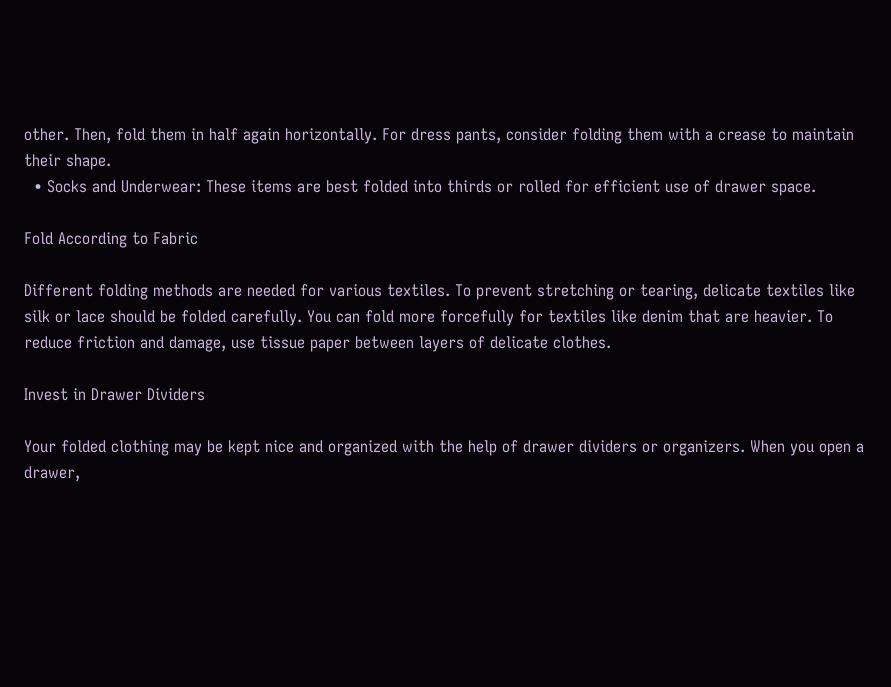other. Then, fold them in half again horizontally. For dress pants, consider folding them with a crease to maintain their shape.
  • Socks and Underwear: These items are best folded into thirds or rolled for efficient use of drawer space.

Fold According to Fabric

Different folding methods are needed for various textiles. To prevent stretching or tearing, delicate textiles like silk or lace should be folded carefully. You can fold more forcefully for textiles like denim that are heavier. To reduce friction and damage, use tissue paper between layers of delicate clothes.

Invest in Drawer Dividers

Your folded clothing may be kept nice and organized with the help of drawer dividers or organizers. When you open a drawer,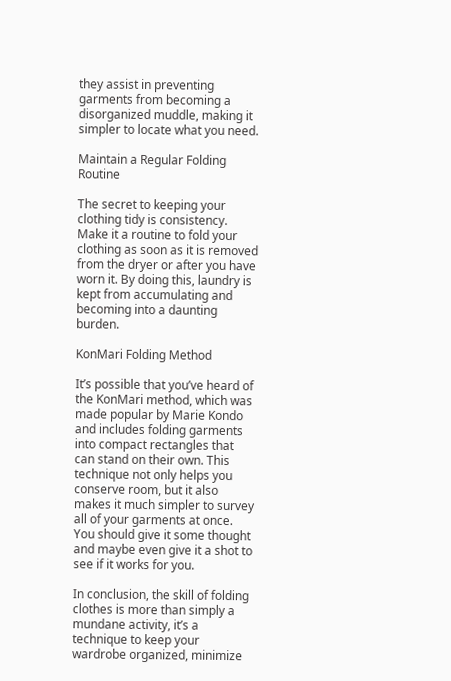they assist in preventing garments from becoming a disorganized muddle, making it simpler to locate what you need.

Maintain a Regular Folding Routine

The secret to keeping your clothing tidy is consistency. Make it a routine to fold your clothing as soon as it is removed from the dryer or after you have worn it. By doing this, laundry is kept from accumulating and becoming into a daunting burden.

KonMari Folding Method

It’s possible that you’ve heard of the KonMari method, which was made popular by Marie Kondo and includes folding garments into compact rectangles that can stand on their own. This technique not only helps you conserve room, but it also makes it much simpler to survey all of your garments at once. You should give it some thought and maybe even give it a shot to see if it works for you.

In conclusion, the skill of folding clothes is more than simply a mundane activity, it’s a technique to keep your wardrobe organized, minimize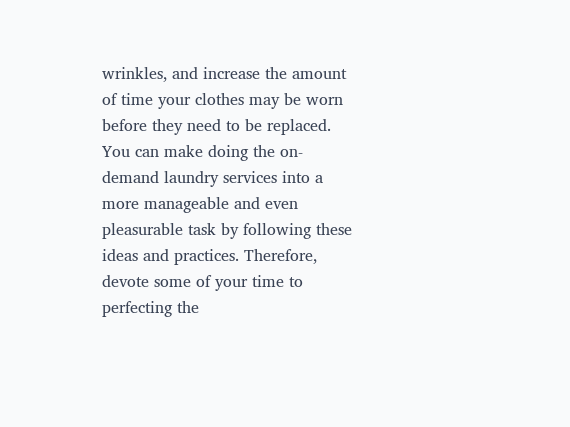wrinkles, and increase the amount of time your clothes may be worn before they need to be replaced. You can make doing the on-demand laundry services into a more manageable and even pleasurable task by following these ideas and practices. Therefore, devote some of your time to perfecting the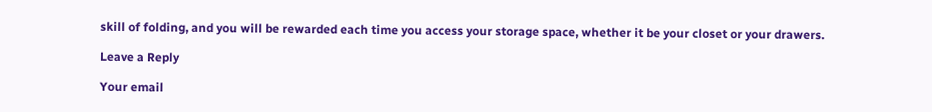skill of folding, and you will be rewarded each time you access your storage space, whether it be your closet or your drawers.

Leave a Reply

Your email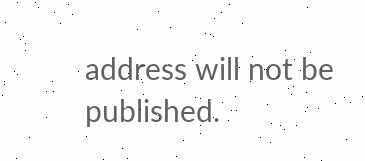address will not be published.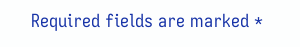Required fields are marked *